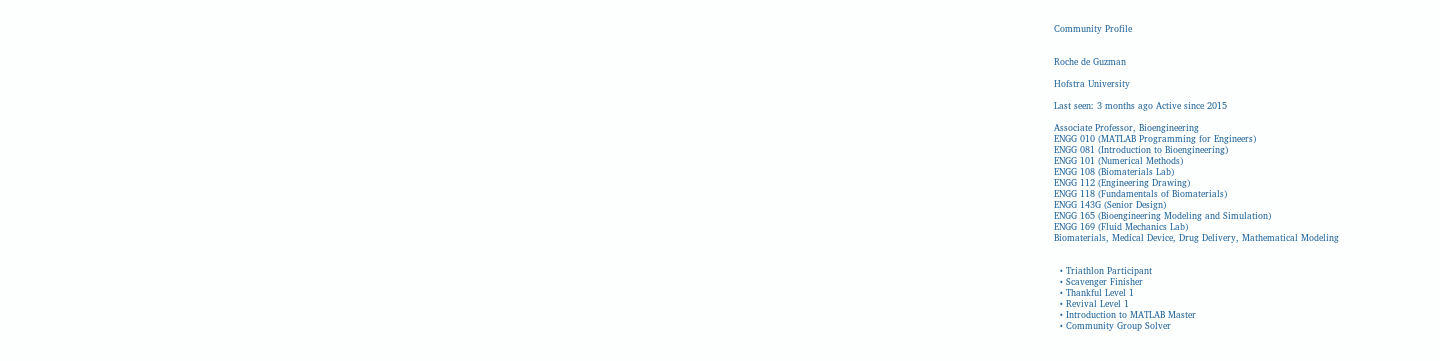Community Profile


Roche de Guzman

Hofstra University

Last seen: 3 months ago Active since 2015

Associate Professor, Bioengineering
ENGG 010 (MATLAB Programming for Engineers)
ENGG 081 (Introduction to Bioengineering)
ENGG 101 (Numerical Methods)
ENGG 108 (Biomaterials Lab)
ENGG 112 (Engineering Drawing)
ENGG 118 (Fundamentals of Biomaterials)
ENGG 143G (Senior Design)
ENGG 165 (Bioengineering Modeling and Simulation)
ENGG 169 (Fluid Mechanics Lab)
Biomaterials, Medical Device, Drug Delivery, Mathematical Modeling


  • Triathlon Participant
  • Scavenger Finisher
  • Thankful Level 1
  • Revival Level 1
  • Introduction to MATLAB Master
  • Community Group Solver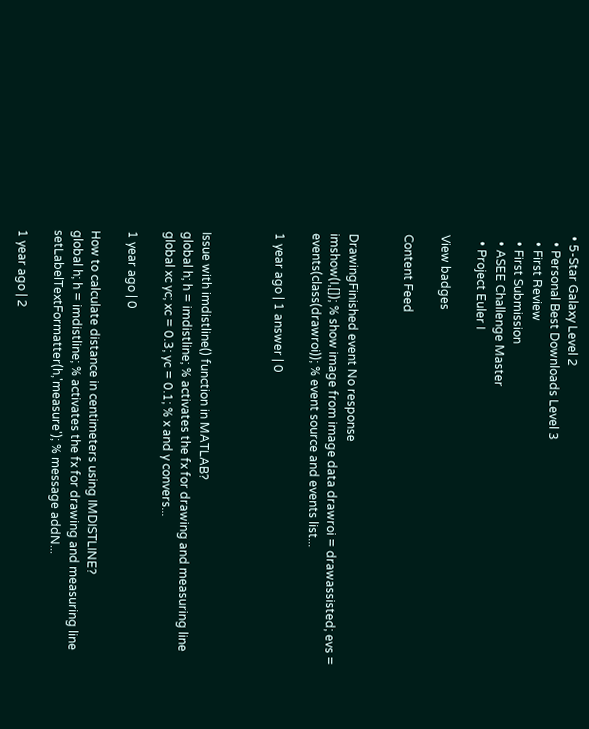• 5-Star Galaxy Level 2
  • Personal Best Downloads Level 3
  • First Review
  • First Submission
  • ASEE Challenge Master
  • Project Euler I

View badges

Content Feed


DrawingFinished event No response
imshow(I,[]); % show image from image data drawroi = drawassisted; evs = events(class(drawroi)); % event source and events list...

1 year ago | 1 answer | 0



Issue with imdistline() function in MATLAB?
global h; h = imdistline; % activates the fx for drawing and measuring line global xc yc; xc = 0.3; yc = 0.1; % x and y convers...

1 year ago | 0

How to calculate distance in centimeters using IMDISTLINE?
global h; h = imdistline; % activates the fx for drawing and measuring line setLabelTextFormatter(h,'measure'); % message addN...

1 year ago | 2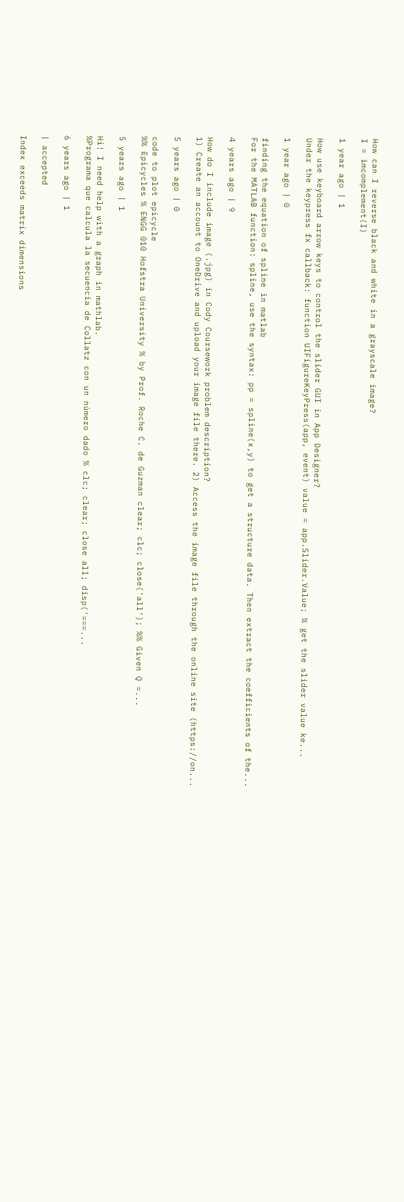How can I reverse black and white in a grayscale image?
I = imcomplement(I)

1 year ago | 1

How use keyboard arrow keys to control the slider GUI in App Designer?
Under the keypress fx callback: function UIFigureKeyPress(app, event) value = app.Slider.Value; % get the slider value ke...

1 year ago | 0

finding the equation of spline in matlab
For the MATLAB function: spline, use the syntax: pp = spline(x,y) to get a structure data. Then extract the coefficients of the...

4 years ago | 9

How do I include image (.jpg) in Cody Coursework problem description?
1) Create an account to OneDrive and upload your image file there. 2) Access the image file through the online site (https://on...

5 years ago | 0

code to plot epicycle
%% Epicycles % ENGG 010 Hofstra University % by Prof. Roche C. de Guzman clear; clc; close('all'); %% Given Q =...

5 years ago | 1

Hi! I need help with a graph in mathlab.
%Programa que calcula la secuencia de Collatz con un número dado % clc; clear; close all; disp('===...

6 years ago | 1

| accepted

Index exceeds matrix dimensions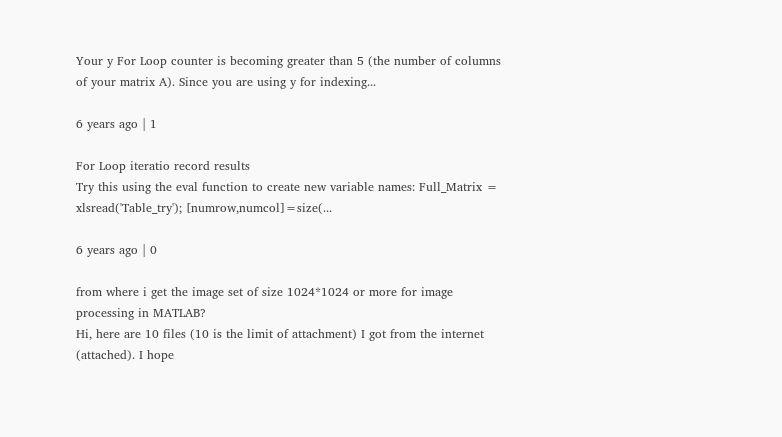Your y For Loop counter is becoming greater than 5 (the number of columns of your matrix A). Since you are using y for indexing...

6 years ago | 1

For Loop iteratio record results
Try this using the eval function to create new variable names: Full_Matrix = xlsread('Table_try'); [numrow,numcol]=size(...

6 years ago | 0

from where i get the image set of size 1024*1024 or more for image processing in MATLAB?
Hi, here are 10 files (10 is the limit of attachment) I got from the internet (attached). I hope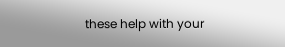these help with your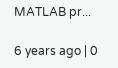MATLAB pr...

6 years ago | 0